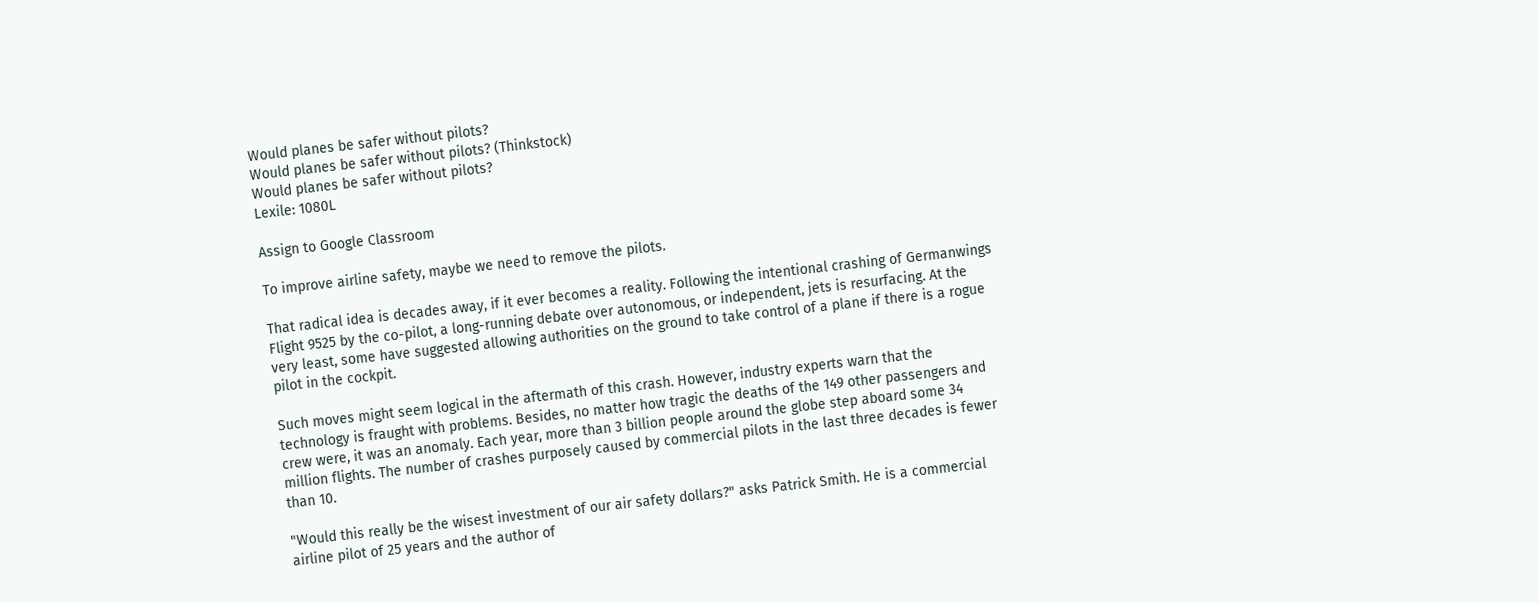Would planes be safer without pilots?
Would planes be safer without pilots? (Thinkstock)
Would planes be safer without pilots?
Lexile: 1080L

Assign to Google Classroom

To improve airline safety, maybe we need to remove the pilots.

That radical idea is decades away, if it ever becomes a reality. Following the intentional crashing of Germanwings Flight 9525 by the co-pilot, a long-running debate over autonomous, or independent, jets is resurfacing. At the very least, some have suggested allowing authorities on the ground to take control of a plane if there is a rogue pilot in the cockpit.

Such moves might seem logical in the aftermath of this crash. However, industry experts warn that the technology is fraught with problems. Besides, no matter how tragic the deaths of the 149 other passengers and crew were, it was an anomaly. Each year, more than 3 billion people around the globe step aboard some 34 million flights. The number of crashes purposely caused by commercial pilots in the last three decades is fewer than 10.

"Would this really be the wisest investment of our air safety dollars?" asks Patrick Smith. He is a commercial airline pilot of 25 years and the author of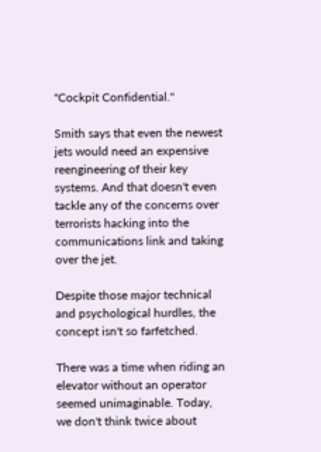"Cockpit Confidential."

Smith says that even the newest jets would need an expensive reengineering of their key systems. And that doesn't even tackle any of the concerns over terrorists hacking into the communications link and taking over the jet.

Despite those major technical and psychological hurdles, the concept isn't so farfetched.

There was a time when riding an elevator without an operator seemed unimaginable. Today, we don't think twice about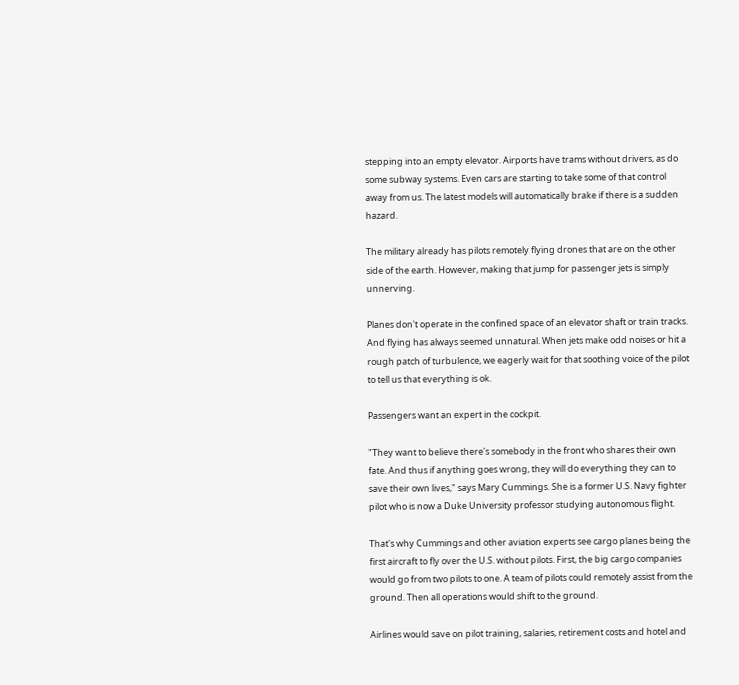stepping into an empty elevator. Airports have trams without drivers, as do some subway systems. Even cars are starting to take some of that control away from us. The latest models will automatically brake if there is a sudden hazard.

The military already has pilots remotely flying drones that are on the other side of the earth. However, making that jump for passenger jets is simply unnerving.

Planes don't operate in the confined space of an elevator shaft or train tracks. And flying has always seemed unnatural. When jets make odd noises or hit a rough patch of turbulence, we eagerly wait for that soothing voice of the pilot to tell us that everything is ok.

Passengers want an expert in the cockpit.

"They want to believe there's somebody in the front who shares their own fate. And thus if anything goes wrong, they will do everything they can to save their own lives," says Mary Cummings. She is a former U.S. Navy fighter pilot who is now a Duke University professor studying autonomous flight.

That's why Cummings and other aviation experts see cargo planes being the first aircraft to fly over the U.S. without pilots. First, the big cargo companies would go from two pilots to one. A team of pilots could remotely assist from the ground. Then all operations would shift to the ground.

Airlines would save on pilot training, salaries, retirement costs and hotel and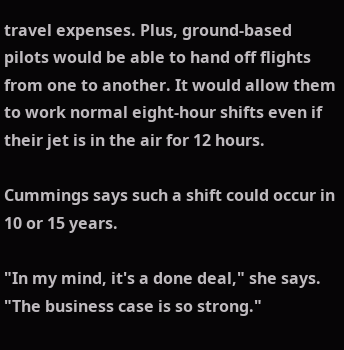travel expenses. Plus, ground-based pilots would be able to hand off flights from one to another. It would allow them to work normal eight-hour shifts even if their jet is in the air for 12 hours.

Cummings says such a shift could occur in 10 or 15 years.

"In my mind, it's a done deal," she says. "The business case is so strong."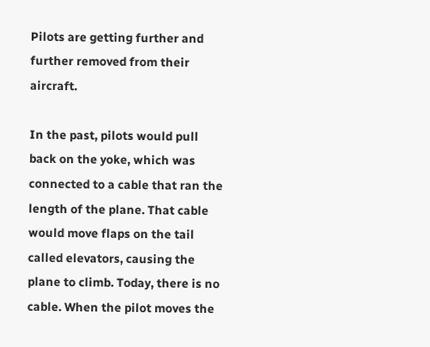Pilots are getting further and further removed from their aircraft.

In the past, pilots would pull back on the yoke, which was connected to a cable that ran the length of the plane. That cable would move flaps on the tail called elevators, causing the plane to climb. Today, there is no cable. When the pilot moves the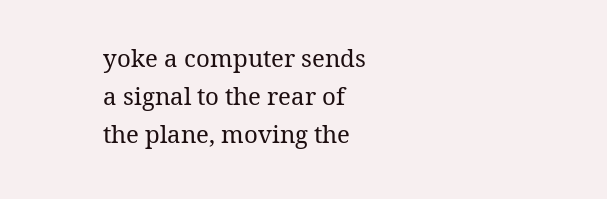yoke a computer sends a signal to the rear of the plane, moving the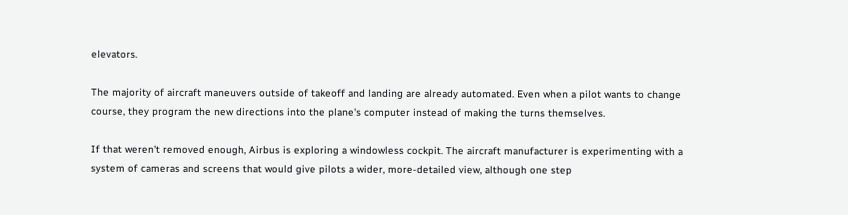elevators.

The majority of aircraft maneuvers outside of takeoff and landing are already automated. Even when a pilot wants to change course, they program the new directions into the plane's computer instead of making the turns themselves.

If that weren't removed enough, Airbus is exploring a windowless cockpit. The aircraft manufacturer is experimenting with a system of cameras and screens that would give pilots a wider, more-detailed view, although one step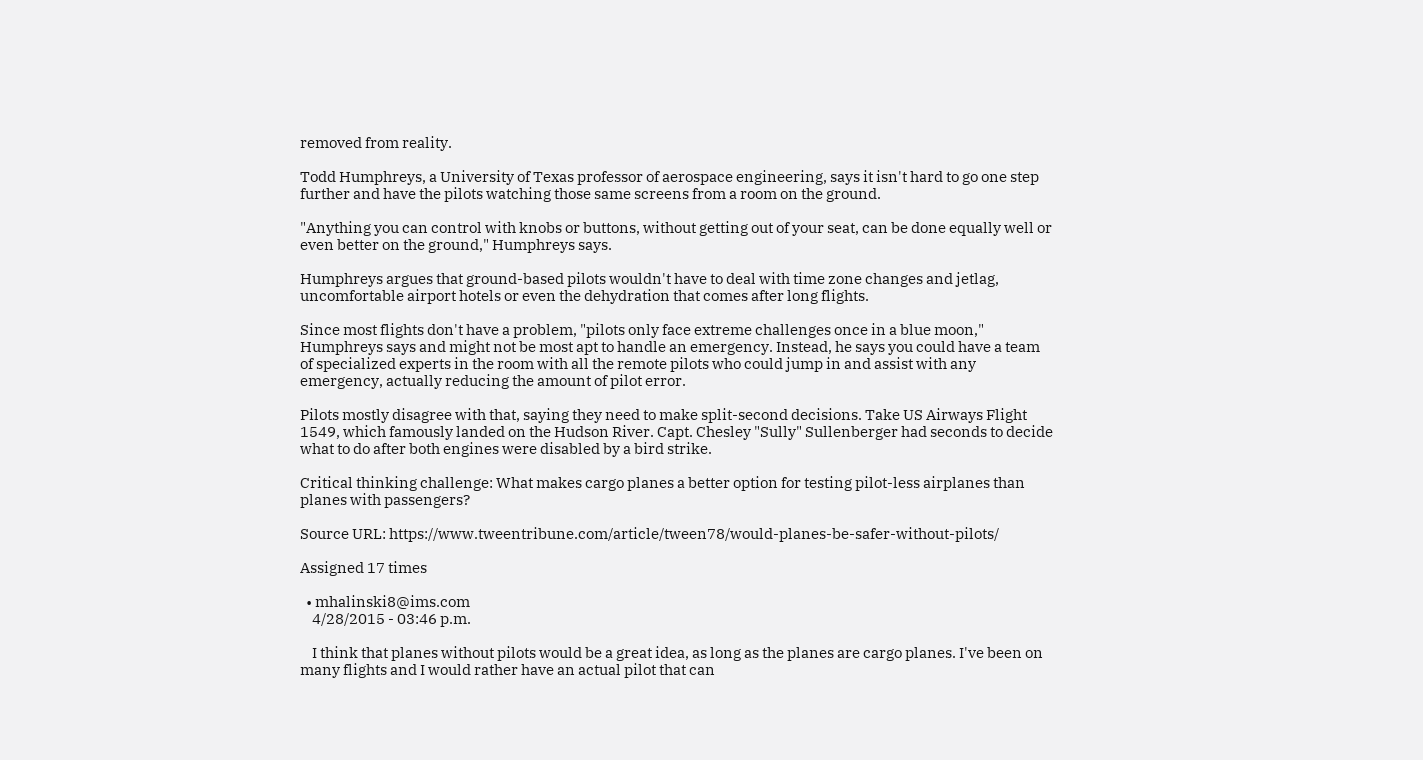removed from reality.

Todd Humphreys, a University of Texas professor of aerospace engineering, says it isn't hard to go one step further and have the pilots watching those same screens from a room on the ground.

"Anything you can control with knobs or buttons, without getting out of your seat, can be done equally well or even better on the ground," Humphreys says.

Humphreys argues that ground-based pilots wouldn't have to deal with time zone changes and jetlag, uncomfortable airport hotels or even the dehydration that comes after long flights.

Since most flights don't have a problem, "pilots only face extreme challenges once in a blue moon," Humphreys says and might not be most apt to handle an emergency. Instead, he says you could have a team of specialized experts in the room with all the remote pilots who could jump in and assist with any emergency, actually reducing the amount of pilot error.

Pilots mostly disagree with that, saying they need to make split-second decisions. Take US Airways Flight 1549, which famously landed on the Hudson River. Capt. Chesley "Sully" Sullenberger had seconds to decide what to do after both engines were disabled by a bird strike.

Critical thinking challenge: What makes cargo planes a better option for testing pilot-less airplanes than planes with passengers?

Source URL: https://www.tweentribune.com/article/tween78/would-planes-be-safer-without-pilots/

Assigned 17 times

  • mhalinski8@ims.com
    4/28/2015 - 03:46 p.m.

    I think that planes without pilots would be a great idea, as long as the planes are cargo planes. I've been on many flights and I would rather have an actual pilot that can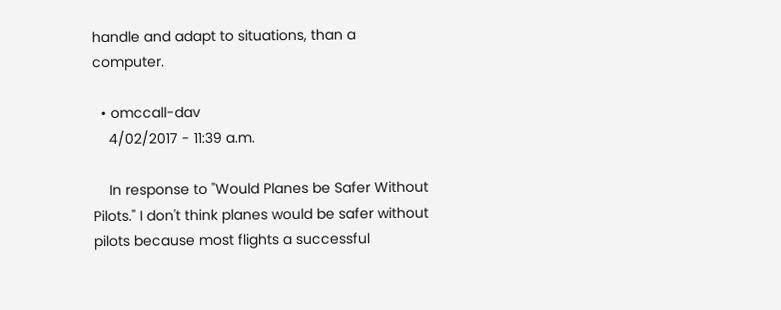handle and adapt to situations, than a computer.

  • omccall-dav
    4/02/2017 - 11:39 a.m.

    In response to "Would Planes be Safer Without Pilots." I don't think planes would be safer without pilots because most flights a successful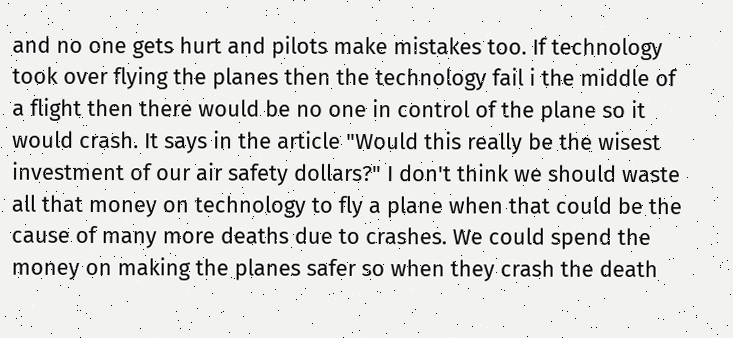and no one gets hurt and pilots make mistakes too. If technology took over flying the planes then the technology fail i the middle of a flight then there would be no one in control of the plane so it would crash. It says in the article "Would this really be the wisest investment of our air safety dollars?" I don't think we should waste all that money on technology to fly a plane when that could be the cause of many more deaths due to crashes. We could spend the money on making the planes safer so when they crash the death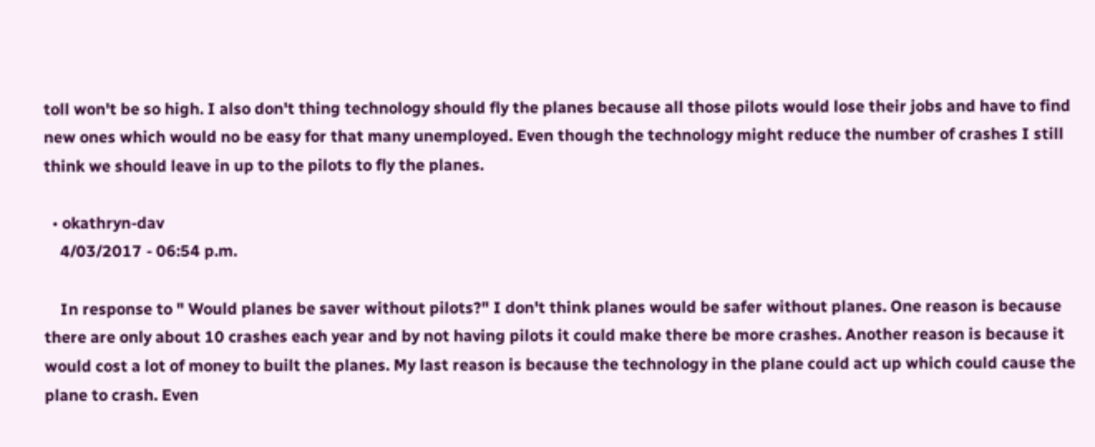toll won't be so high. I also don't thing technology should fly the planes because all those pilots would lose their jobs and have to find new ones which would no be easy for that many unemployed. Even though the technology might reduce the number of crashes I still think we should leave in up to the pilots to fly the planes.

  • okathryn-dav
    4/03/2017 - 06:54 p.m.

    In response to " Would planes be saver without pilots?" I don't think planes would be safer without planes. One reason is because there are only about 10 crashes each year and by not having pilots it could make there be more crashes. Another reason is because it would cost a lot of money to built the planes. My last reason is because the technology in the plane could act up which could cause the plane to crash. Even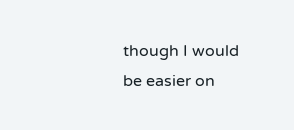though I would be easier on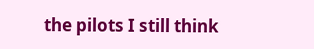the pilots I still think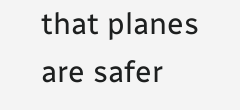that planes are safer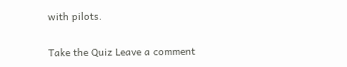with pilots.

Take the Quiz Leave a comment